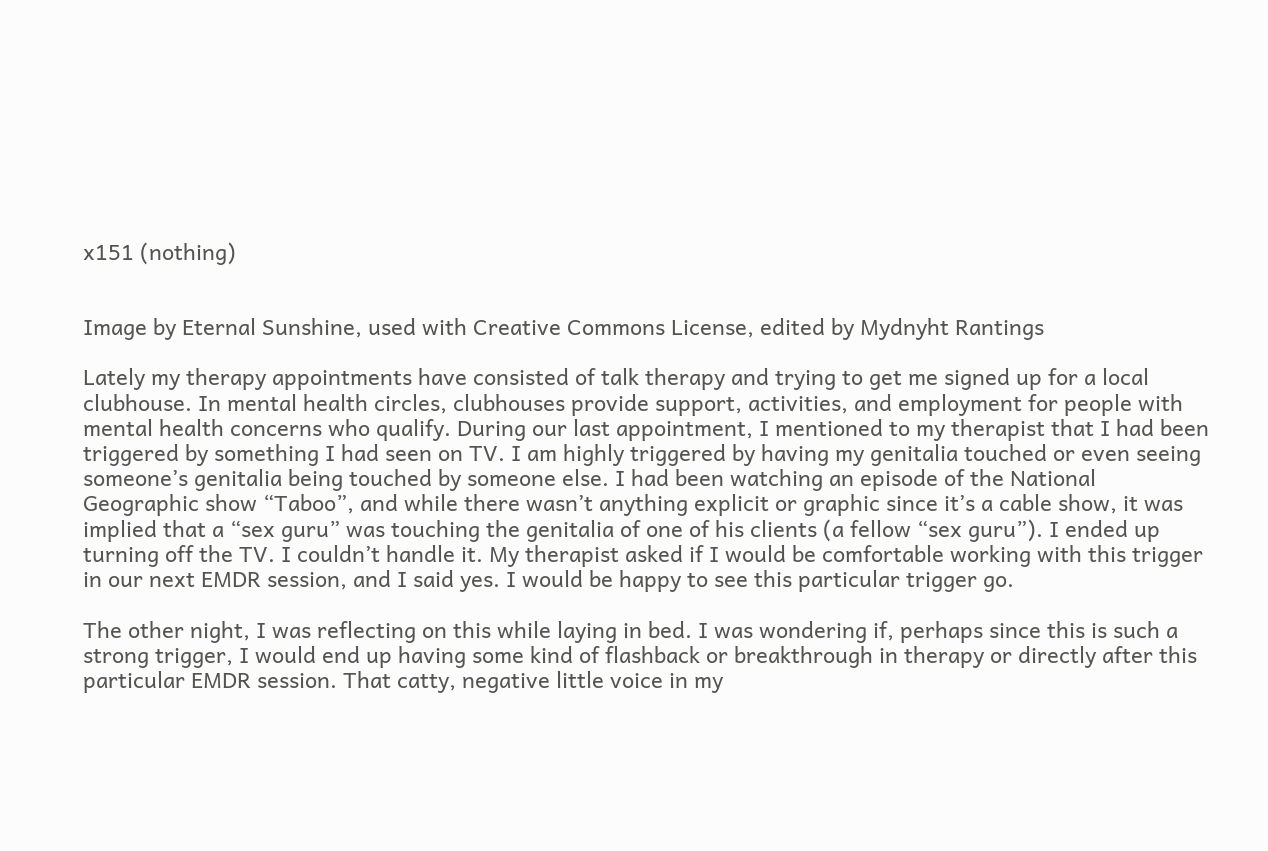x151 (nothing)


Image by Eternal Sunshine, used with Creative Commons License, edited by Mydnyht Rantings

Lately my therapy appointments have consisted of talk therapy and trying to get me signed up for a local clubhouse. In mental health circles, clubhouses provide support, activities, and employment for people with mental health concerns who qualify. During our last appointment, I mentioned to my therapist that I had been triggered by something I had seen on TV. I am highly triggered by having my genitalia touched or even seeing someone’s genitalia being touched by someone else. I had been watching an episode of the National Geographic show “Taboo”, and while there wasn’t anything explicit or graphic since it’s a cable show, it was implied that a “sex guru” was touching the genitalia of one of his clients (a fellow “sex guru”). I ended up turning off the TV. I couldn’t handle it. My therapist asked if I would be comfortable working with this trigger in our next EMDR session, and I said yes. I would be happy to see this particular trigger go.

The other night, I was reflecting on this while laying in bed. I was wondering if, perhaps since this is such a strong trigger, I would end up having some kind of flashback or breakthrough in therapy or directly after this particular EMDR session. That catty, negative little voice in my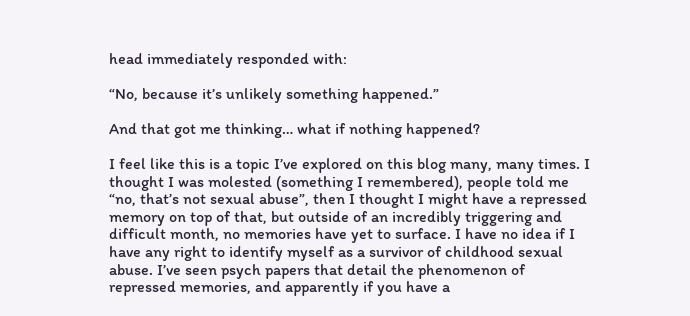head immediately responded with:

“No, because it’s unlikely something happened.”

And that got me thinking… what if nothing happened?

I feel like this is a topic I’ve explored on this blog many, many times. I thought I was molested (something I remembered), people told me “no, that’s not sexual abuse”, then I thought I might have a repressed memory on top of that, but outside of an incredibly triggering and difficult month, no memories have yet to surface. I have no idea if I have any right to identify myself as a survivor of childhood sexual abuse. I’ve seen psych papers that detail the phenomenon of repressed memories, and apparently if you have a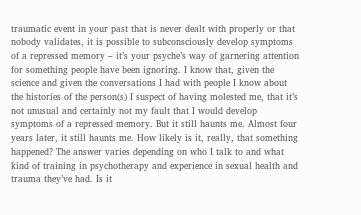traumatic event in your past that is never dealt with properly or that nobody validates, it is possible to subconsciously develop symptoms of a repressed memory – it’s your psyche’s way of garnering attention for something people have been ignoring. I know that, given the science and given the conversations I had with people I know about the histories of the person(s) I suspect of having molested me, that it’s not unusual and certainly not my fault that I would develop symptoms of a repressed memory. But it still haunts me. Almost four years later, it still haunts me. How likely is it, really, that something happened? The answer varies depending on who I talk to and what kind of training in psychotherapy and experience in sexual health and trauma they’ve had. Is it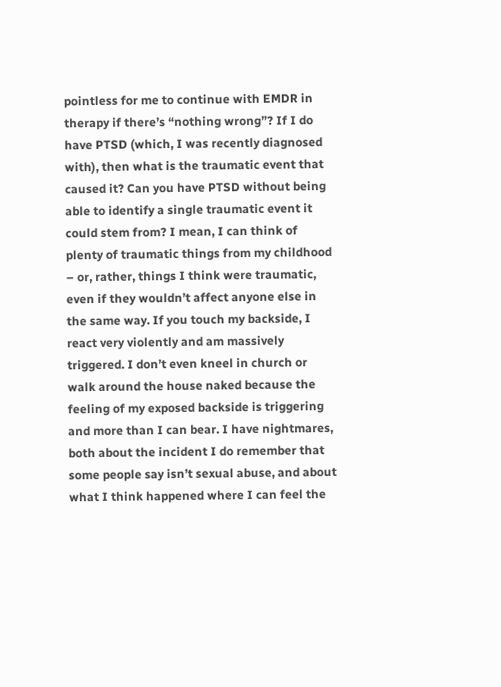pointless for me to continue with EMDR in therapy if there’s “nothing wrong”? If I do have PTSD (which, I was recently diagnosed with), then what is the traumatic event that caused it? Can you have PTSD without being able to identify a single traumatic event it could stem from? I mean, I can think of plenty of traumatic things from my childhood – or, rather, things I think were traumatic, even if they wouldn’t affect anyone else in the same way. If you touch my backside, I react very violently and am massively triggered. I don’t even kneel in church or walk around the house naked because the feeling of my exposed backside is triggering and more than I can bear. I have nightmares, both about the incident I do remember that some people say isn’t sexual abuse, and about what I think happened where I can feel the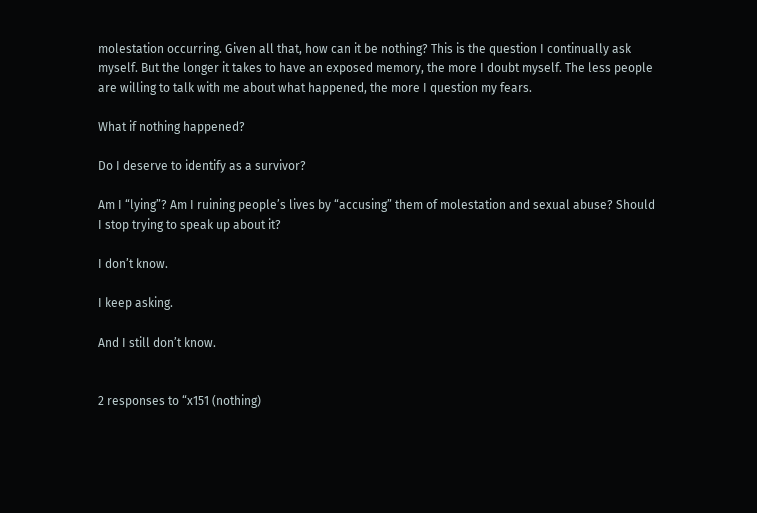molestation occurring. Given all that, how can it be nothing? This is the question I continually ask myself. But the longer it takes to have an exposed memory, the more I doubt myself. The less people are willing to talk with me about what happened, the more I question my fears.

What if nothing happened?

Do I deserve to identify as a survivor?

Am I “lying”? Am I ruining people’s lives by “accusing” them of molestation and sexual abuse? Should I stop trying to speak up about it?

I don’t know.

I keep asking.

And I still don’t know.


2 responses to “x151 (nothing)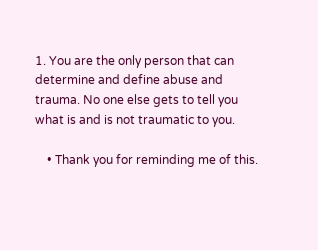1. You are the only person that can determine and define abuse and trauma. No one else gets to tell you what is and is not traumatic to you.

    • Thank you for reminding me of this.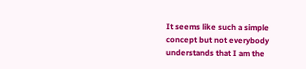It seems like such a simple concept but not everybody understands that I am the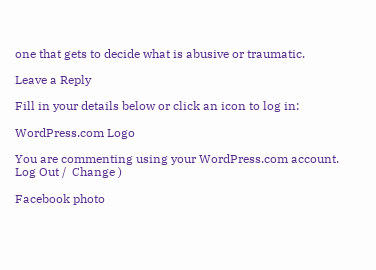one that gets to decide what is abusive or traumatic.

Leave a Reply

Fill in your details below or click an icon to log in:

WordPress.com Logo

You are commenting using your WordPress.com account. Log Out /  Change )

Facebook photo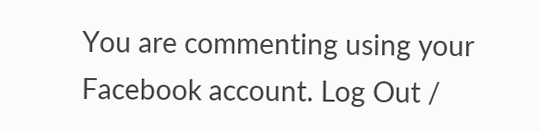You are commenting using your Facebook account. Log Out /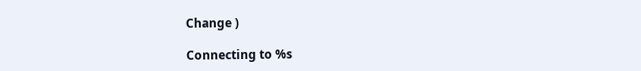Change )

Connecting to %s